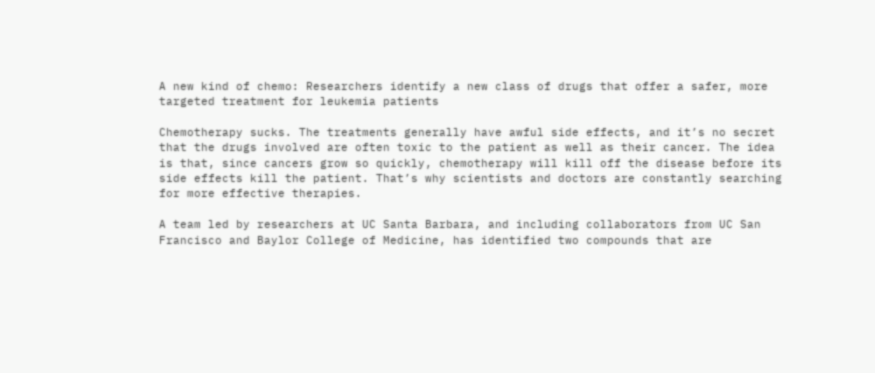A new kind of chemo: Researchers identify a new class of drugs that offer a safer, more targeted treatment for leukemia patients

Chemotherapy sucks. The treatments generally have awful side effects, and it’s no secret that the drugs involved are often toxic to the patient as well as their cancer. The idea is that, since cancers grow so quickly, chemotherapy will kill off the disease before its side effects kill the patient. That’s why scientists and doctors are constantly searching for more effective therapies.

A team led by researchers at UC Santa Barbara, and including collaborators from UC San Francisco and Baylor College of Medicine, has identified two compounds that are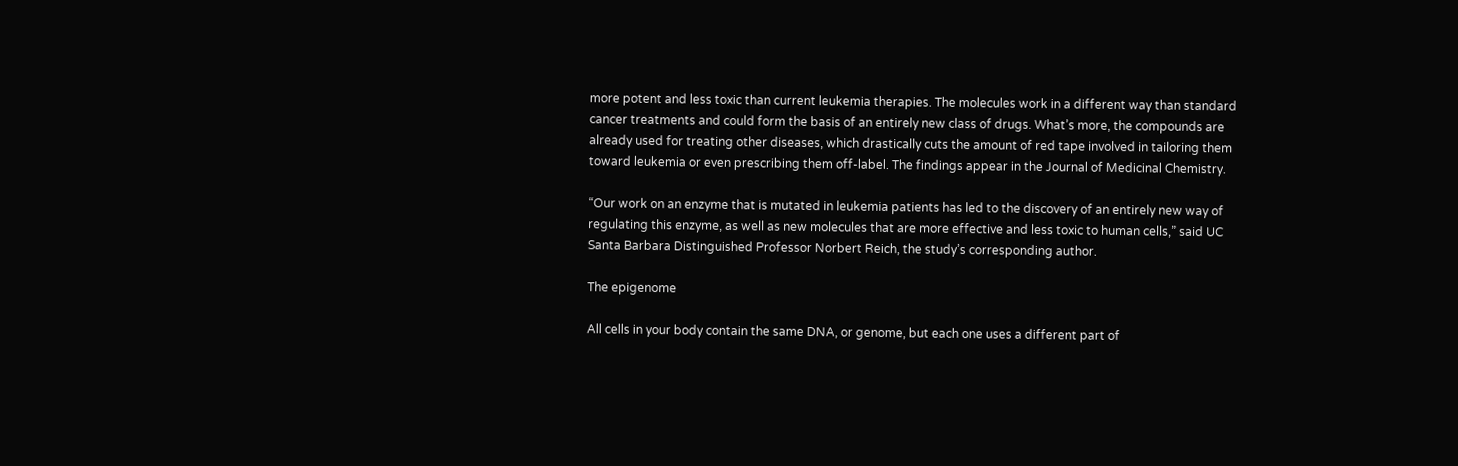more potent and less toxic than current leukemia therapies. The molecules work in a different way than standard cancer treatments and could form the basis of an entirely new class of drugs. What’s more, the compounds are already used for treating other diseases, which drastically cuts the amount of red tape involved in tailoring them toward leukemia or even prescribing them off-label. The findings appear in the Journal of Medicinal Chemistry.

“Our work on an enzyme that is mutated in leukemia patients has led to the discovery of an entirely new way of regulating this enzyme, as well as new molecules that are more effective and less toxic to human cells,” said UC Santa Barbara Distinguished Professor Norbert Reich, the study’s corresponding author.

The epigenome

All cells in your body contain the same DNA, or genome, but each one uses a different part of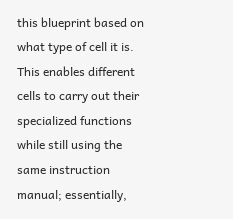this blueprint based on what type of cell it is. This enables different cells to carry out their specialized functions while still using the same instruction manual; essentially,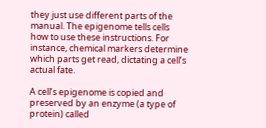they just use different parts of the manual. The epigenome tells cells how to use these instructions. For instance, chemical markers determine which parts get read, dictating a cell’s actual fate.

A cell’s epigenome is copied and preserved by an enzyme (a type of protein) called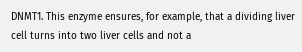DNMT1. This enzyme ensures, for example, that a dividing liver cell turns into two liver cells and not a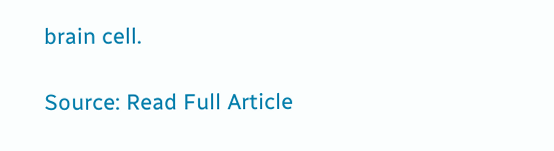brain cell.

Source: Read Full Article